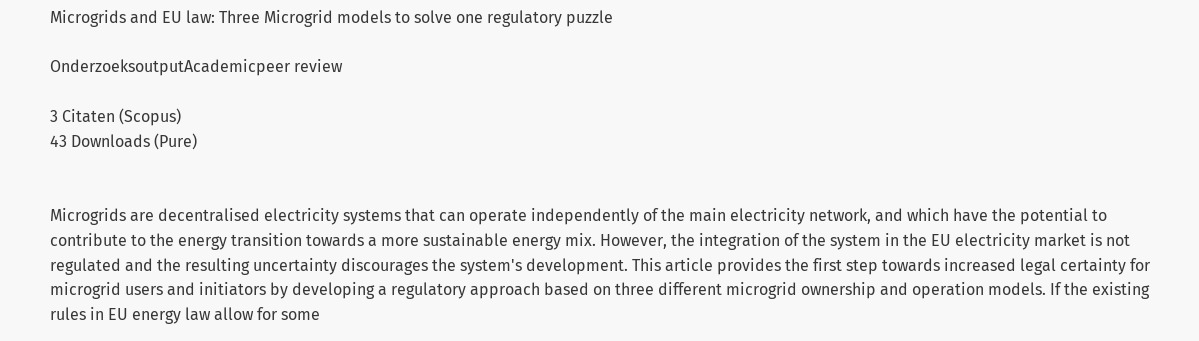Microgrids and EU law: Three Microgrid models to solve one regulatory puzzle

OnderzoeksoutputAcademicpeer review

3 Citaten (Scopus)
43 Downloads (Pure)


Microgrids are decentralised electricity systems that can operate independently of the main electricity network, and which have the potential to contribute to the energy transition towards a more sustainable energy mix. However, the integration of the system in the EU electricity market is not regulated and the resulting uncertainty discourages the system's development. This article provides the first step towards increased legal certainty for microgrid users and initiators by developing a regulatory approach based on three different microgrid ownership and operation models. If the existing rules in EU energy law allow for some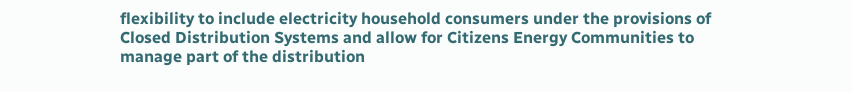flexibility to include electricity household consumers under the provisions of Closed Distribution Systems and allow for Citizens Energy Communities to manage part of the distribution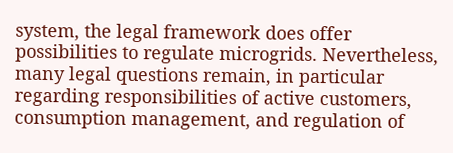system, the legal framework does offer possibilities to regulate microgrids. Nevertheless, many legal questions remain, in particular regarding responsibilities of active customers, consumption management, and regulation of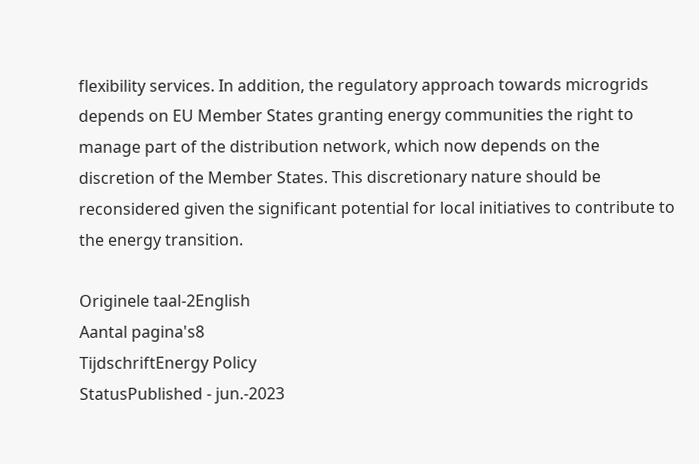flexibility services. In addition, the regulatory approach towards microgrids depends on EU Member States granting energy communities the right to manage part of the distribution network, which now depends on the discretion of the Member States. This discretionary nature should be reconsidered given the significant potential for local initiatives to contribute to the energy transition.

Originele taal-2English
Aantal pagina's8
TijdschriftEnergy Policy
StatusPublished - jun.-2023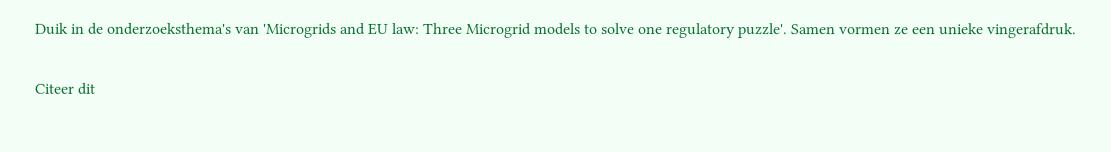Duik in de onderzoeksthema's van 'Microgrids and EU law: Three Microgrid models to solve one regulatory puzzle'. Samen vormen ze een unieke vingerafdruk.

Citeer dit